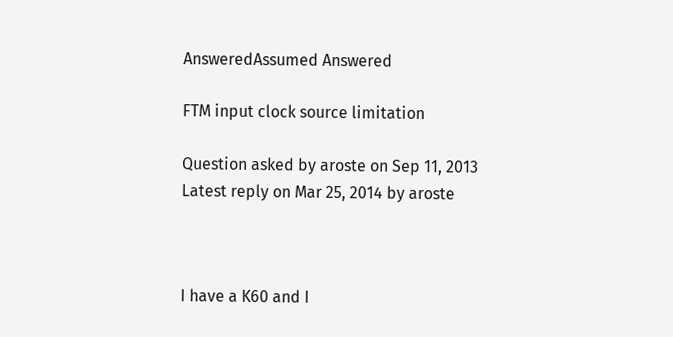AnsweredAssumed Answered

FTM input clock source limitation

Question asked by aroste on Sep 11, 2013
Latest reply on Mar 25, 2014 by aroste



I have a K60 and I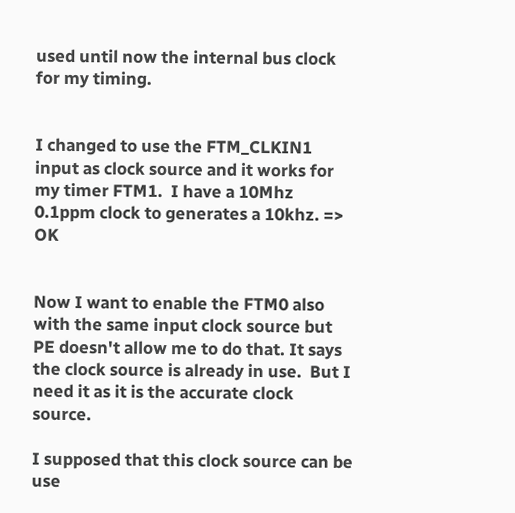used until now the internal bus clock for my timing.


I changed to use the FTM_CLKIN1 input as clock source and it works for my timer FTM1.  I have a 10Mhz 0.1ppm clock to generates a 10khz. => OK


Now I want to enable the FTM0 also with the same input clock source but PE doesn't allow me to do that. It says the clock source is already in use.  But I need it as it is the accurate clock source.

I supposed that this clock source can be use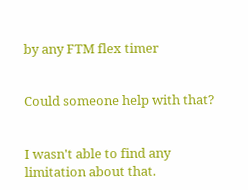by any FTM flex timer


Could someone help with that?


I wasn't able to find any limitation about that.